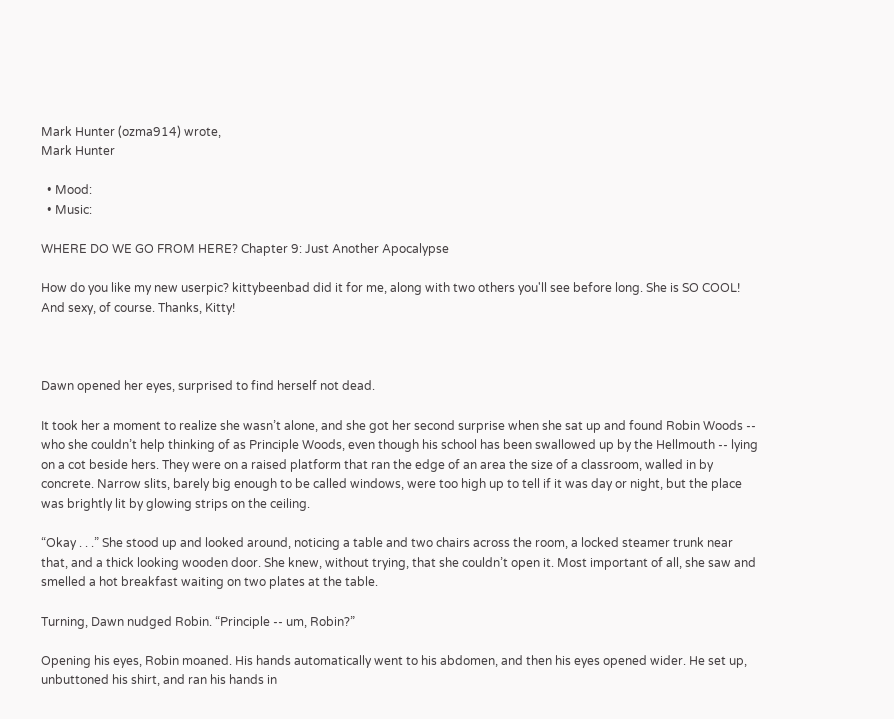Mark Hunter (ozma914) wrote,
Mark Hunter

  • Mood:
  • Music:

WHERE DO WE GO FROM HERE? Chapter 9: Just Another Apocalypse

How do you like my new userpic? kittybeenbad did it for me, along with two others you'll see before long. She is SO COOL! And sexy, of course. Thanks, Kitty!



Dawn opened her eyes, surprised to find herself not dead.

It took her a moment to realize she wasn’t alone, and she got her second surprise when she sat up and found Robin Woods -- who she couldn’t help thinking of as Principle Woods, even though his school has been swallowed up by the Hellmouth -- lying on a cot beside hers. They were on a raised platform that ran the edge of an area the size of a classroom, walled in by concrete. Narrow slits, barely big enough to be called windows, were too high up to tell if it was day or night, but the place was brightly lit by glowing strips on the ceiling.

“Okay . . .” She stood up and looked around, noticing a table and two chairs across the room, a locked steamer trunk near that, and a thick looking wooden door. She knew, without trying, that she couldn’t open it. Most important of all, she saw and smelled a hot breakfast waiting on two plates at the table.

Turning, Dawn nudged Robin. “Principle -- um, Robin?”

Opening his eyes, Robin moaned. His hands automatically went to his abdomen, and then his eyes opened wider. He set up, unbuttoned his shirt, and ran his hands in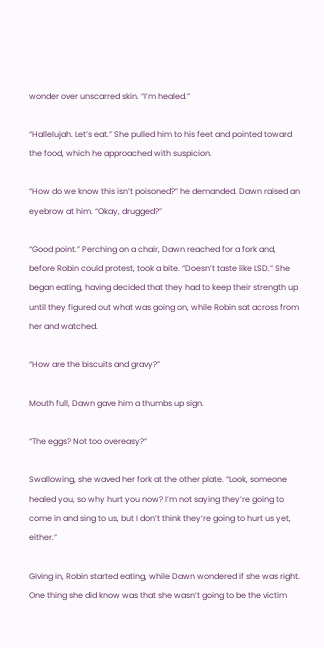wonder over unscarred skin. “I’m healed.”

“Hallelujah. Let’s eat.” She pulled him to his feet and pointed toward the food, which he approached with suspicion.

“How do we know this isn’t poisoned?” he demanded. Dawn raised an eyebrow at him. “Okay, drugged?”

“Good point.” Perching on a chair, Dawn reached for a fork and, before Robin could protest, took a bite. “Doesn’t taste like LSD.” She began eating, having decided that they had to keep their strength up until they figured out what was going on, while Robin sat across from her and watched.

“How are the biscuits and gravy?”

Mouth full, Dawn gave him a thumbs up sign.

“The eggs? Not too overeasy?”

Swallowing, she waved her fork at the other plate. “Look, someone healed you, so why hurt you now? I’m not saying they’re going to come in and sing to us, but I don’t think they’re going to hurt us yet, either.”

Giving in, Robin started eating, while Dawn wondered if she was right. One thing she did know was that she wasn’t going to be the victim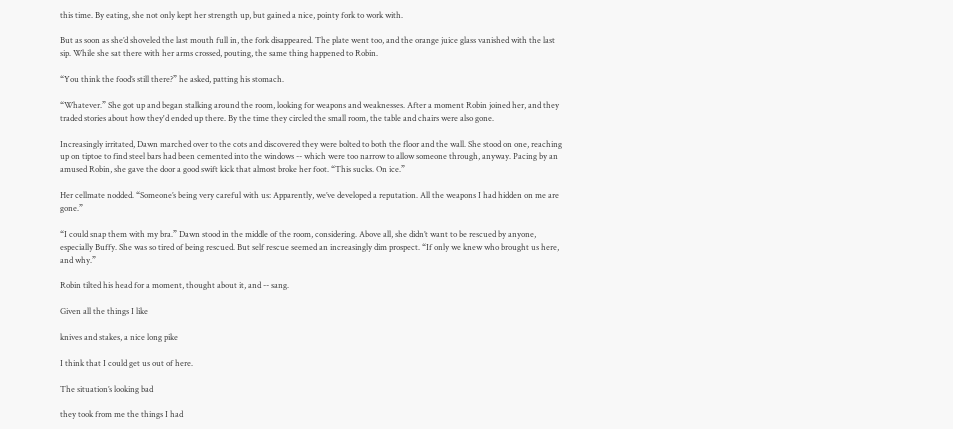this time. By eating, she not only kept her strength up, but gained a nice, pointy fork to work with.

But as soon as she’d shoveled the last mouth full in, the fork disappeared. The plate went too, and the orange juice glass vanished with the last sip. While she sat there with her arms crossed, pouting, the same thing happened to Robin.

“You think the food’s still there?” he asked, patting his stomach.

“Whatever.” She got up and began stalking around the room, looking for weapons and weaknesses. After a moment Robin joined her, and they traded stories about how they'd ended up there. By the time they circled the small room, the table and chairs were also gone.

Increasingly irritated, Dawn marched over to the cots and discovered they were bolted to both the floor and the wall. She stood on one, reaching up on tiptoe to find steel bars had been cemented into the windows -- which were too narrow to allow someone through, anyway. Pacing by an amused Robin, she gave the door a good swift kick that almost broke her foot. “This sucks. On ice.”

Her cellmate nodded. “Someone’s being very careful with us: Apparently, we’ve developed a reputation. All the weapons I had hidden on me are gone.”

“I could snap them with my bra.” Dawn stood in the middle of the room, considering. Above all, she didn’t want to be rescued by anyone, especially Buffy. She was so tired of being rescued. But self rescue seemed an increasingly dim prospect. “If only we knew who brought us here, and why.”

Robin tilted his head for a moment, thought about it, and -- sang.

Given all the things I like

knives and stakes, a nice long pike

I think that I could get us out of here.

The situation’s looking bad

they took from me the things I had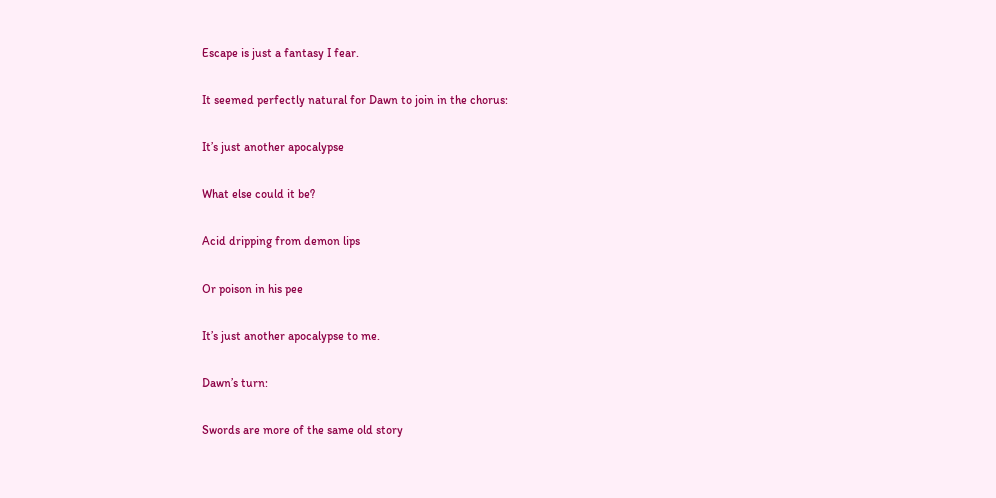Escape is just a fantasy I fear.

It seemed perfectly natural for Dawn to join in the chorus:

It’s just another apocalypse

What else could it be?

Acid dripping from demon lips

Or poison in his pee

It’s just another apocalypse to me.

Dawn’s turn:

Swords are more of the same old story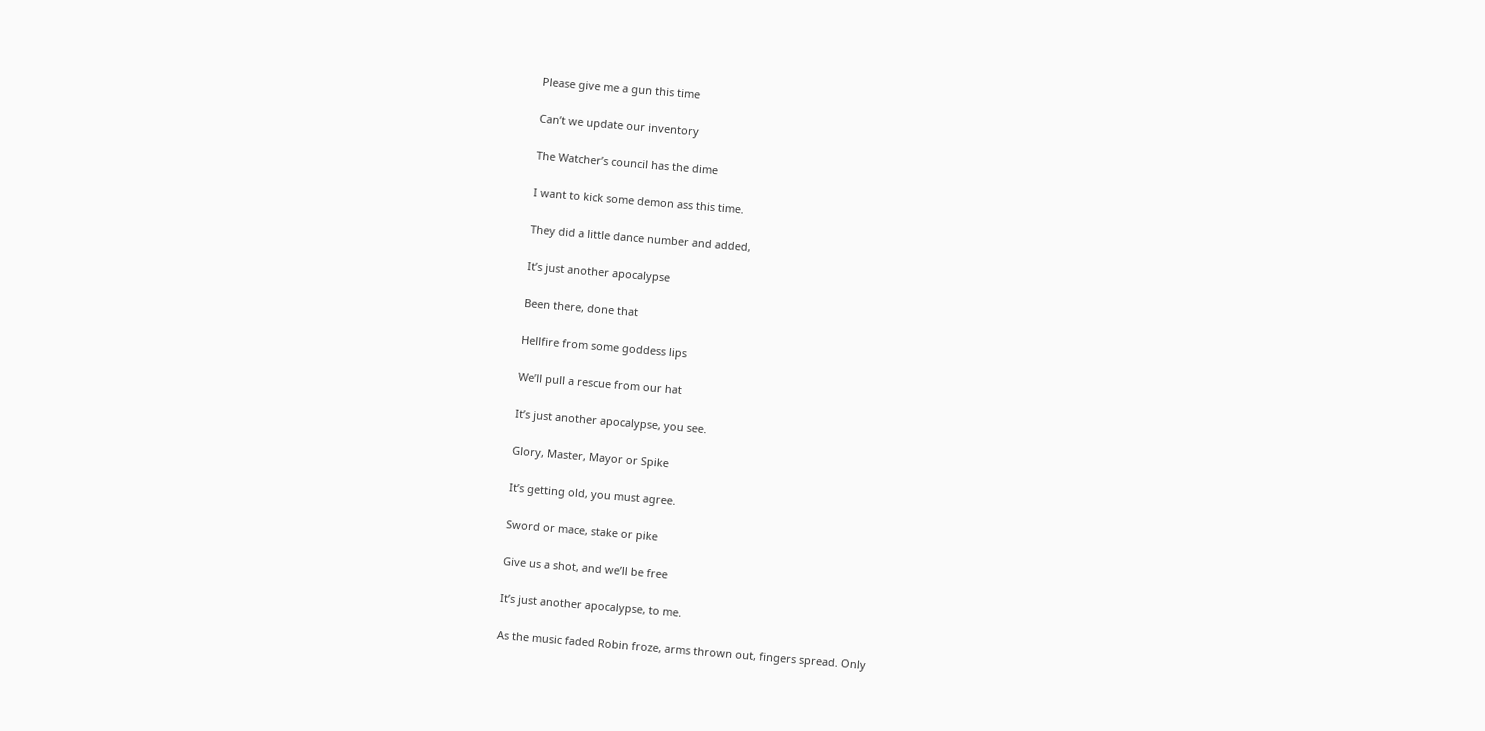Please give me a gun this time

Can’t we update our inventory

The Watcher’s council has the dime

I want to kick some demon ass this time.

They did a little dance number and added,

It’s just another apocalypse

Been there, done that

Hellfire from some goddess lips

We’ll pull a rescue from our hat

It’s just another apocalypse, you see.

Glory, Master, Mayor or Spike

It’s getting old, you must agree.

Sword or mace, stake or pike

Give us a shot, and we’ll be free

It’s just another apocalypse, to me.

As the music faded Robin froze, arms thrown out, fingers spread. Only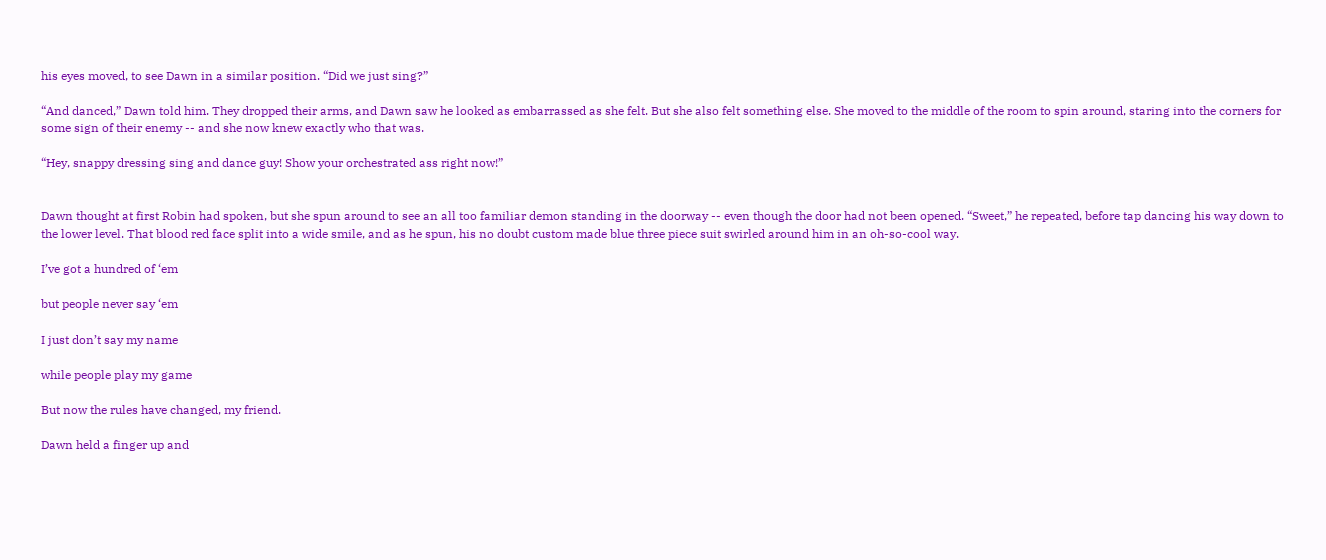his eyes moved, to see Dawn in a similar position. “Did we just sing?”

“And danced,” Dawn told him. They dropped their arms, and Dawn saw he looked as embarrassed as she felt. But she also felt something else. She moved to the middle of the room to spin around, staring into the corners for some sign of their enemy -- and she now knew exactly who that was.

“Hey, snappy dressing sing and dance guy! Show your orchestrated ass right now!”


Dawn thought at first Robin had spoken, but she spun around to see an all too familiar demon standing in the doorway -- even though the door had not been opened. “Sweet,” he repeated, before tap dancing his way down to the lower level. That blood red face split into a wide smile, and as he spun, his no doubt custom made blue three piece suit swirled around him in an oh-so-cool way.

I’ve got a hundred of ‘em

but people never say ‘em

I just don’t say my name

while people play my game

But now the rules have changed, my friend.

Dawn held a finger up and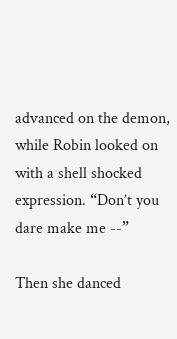advanced on the demon, while Robin looked on with a shell shocked expression. “Don’t you dare make me --”

Then she danced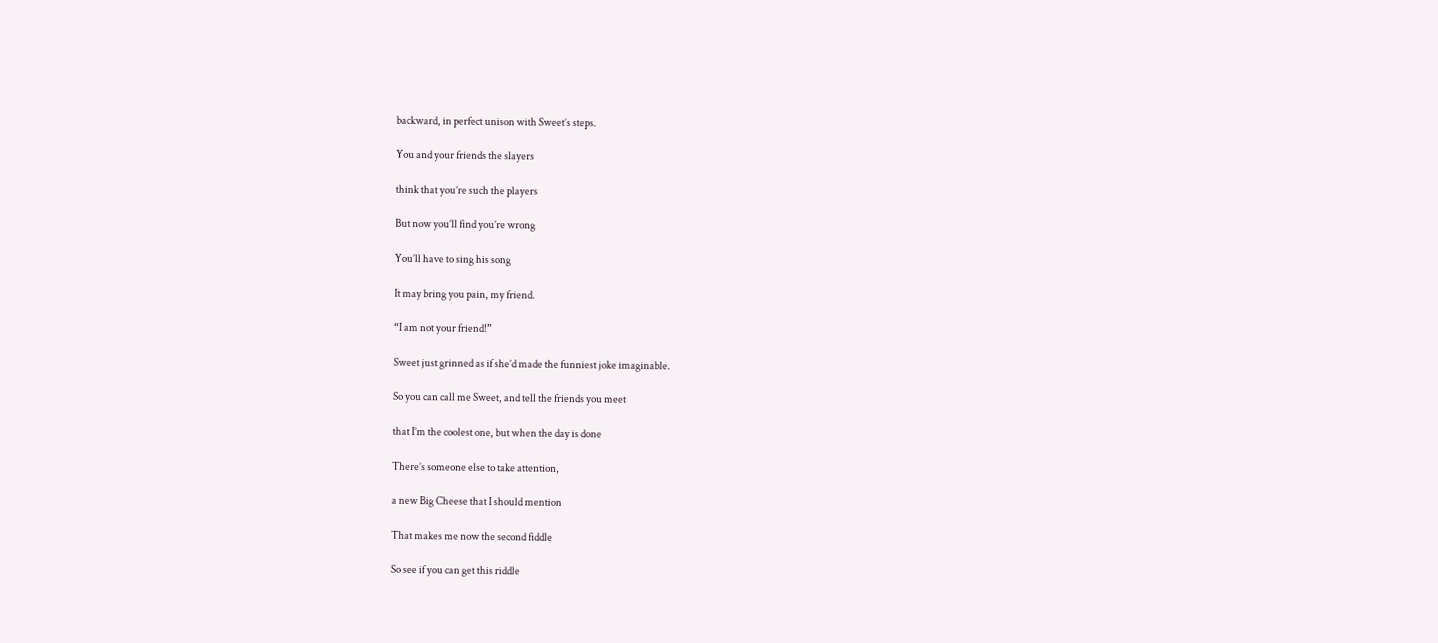backward, in perfect unison with Sweet’s steps.

You and your friends the slayers

think that you’re such the players

But now you’ll find you’re wrong

You’ll have to sing his song

It may bring you pain, my friend.

“I am not your friend!”

Sweet just grinned as if she’d made the funniest joke imaginable.

So you can call me Sweet, and tell the friends you meet

that I’m the coolest one, but when the day is done

There’s someone else to take attention,

a new Big Cheese that I should mention

That makes me now the second fiddle

So see if you can get this riddle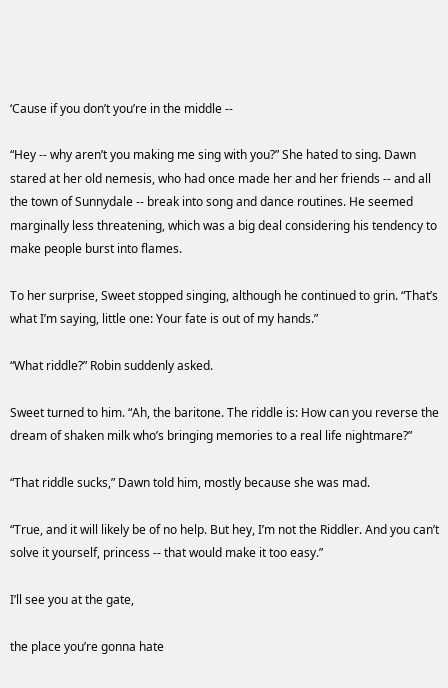‘Cause if you don’t you’re in the middle --

“Hey -- why aren’t you making me sing with you?” She hated to sing. Dawn stared at her old nemesis, who had once made her and her friends -- and all the town of Sunnydale -- break into song and dance routines. He seemed marginally less threatening, which was a big deal considering his tendency to make people burst into flames.

To her surprise, Sweet stopped singing, although he continued to grin. “That’s what I’m saying, little one: Your fate is out of my hands.”

“What riddle?” Robin suddenly asked.

Sweet turned to him. “Ah, the baritone. The riddle is: How can you reverse the dream of shaken milk who’s bringing memories to a real life nightmare?”

“That riddle sucks,” Dawn told him, mostly because she was mad.

“True, and it will likely be of no help. But hey, I’m not the Riddler. And you can’t solve it yourself, princess -- that would make it too easy.”

I’ll see you at the gate,

the place you’re gonna hate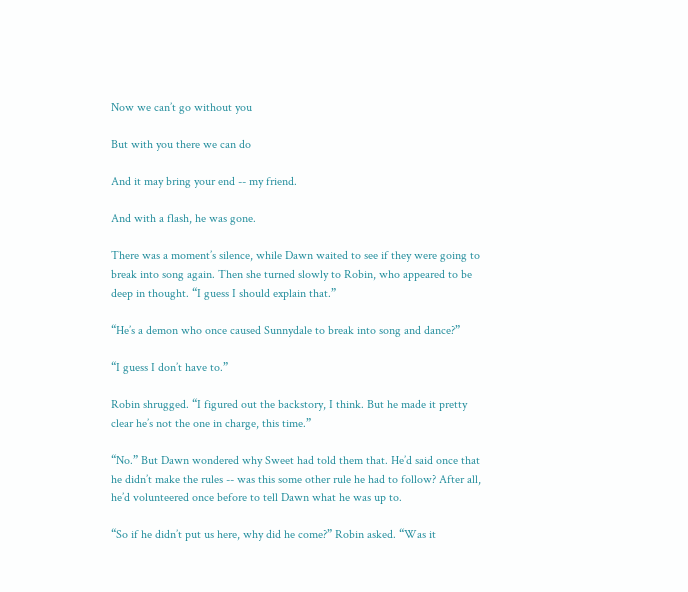Now we can’t go without you

But with you there we can do

And it may bring your end -- my friend.

And with a flash, he was gone.

There was a moment’s silence, while Dawn waited to see if they were going to break into song again. Then she turned slowly to Robin, who appeared to be deep in thought. “I guess I should explain that.”

“He’s a demon who once caused Sunnydale to break into song and dance?”

“I guess I don’t have to.”

Robin shrugged. “I figured out the backstory, I think. But he made it pretty clear he’s not the one in charge, this time.”

“No.” But Dawn wondered why Sweet had told them that. He’d said once that he didn’t make the rules -- was this some other rule he had to follow? After all, he’d volunteered once before to tell Dawn what he was up to.

“So if he didn’t put us here, why did he come?” Robin asked. “Was it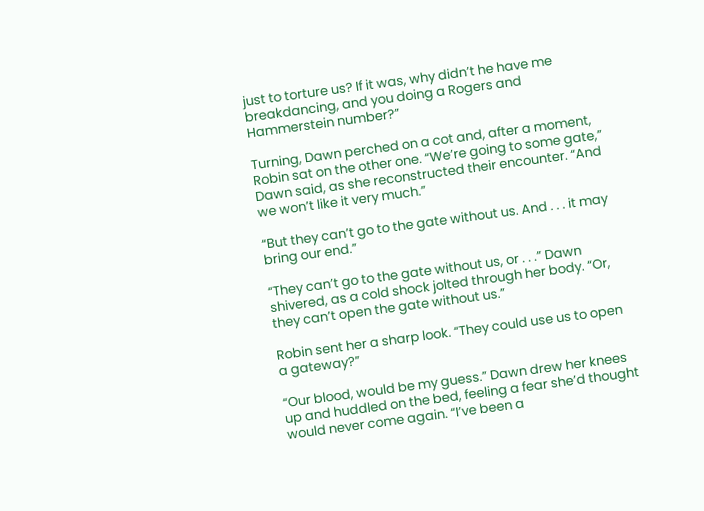just to torture us? If it was, why didn’t he have me breakdancing, and you doing a Rogers and Hammerstein number?”

Turning, Dawn perched on a cot and, after a moment, Robin sat on the other one. “We’re going to some gate,” Dawn said, as she reconstructed their encounter. “And we won’t like it very much.”

“But they can’t go to the gate without us. And . . . it may bring our end.”

“They can’t go to the gate without us, or . . .” Dawn shivered, as a cold shock jolted through her body. “Or, they can’t open the gate without us.”

Robin sent her a sharp look. “They could use us to open a gateway?”

“Our blood, would be my guess.” Dawn drew her knees up and huddled on the bed, feeling a fear she’d thought would never come again. “I’ve been a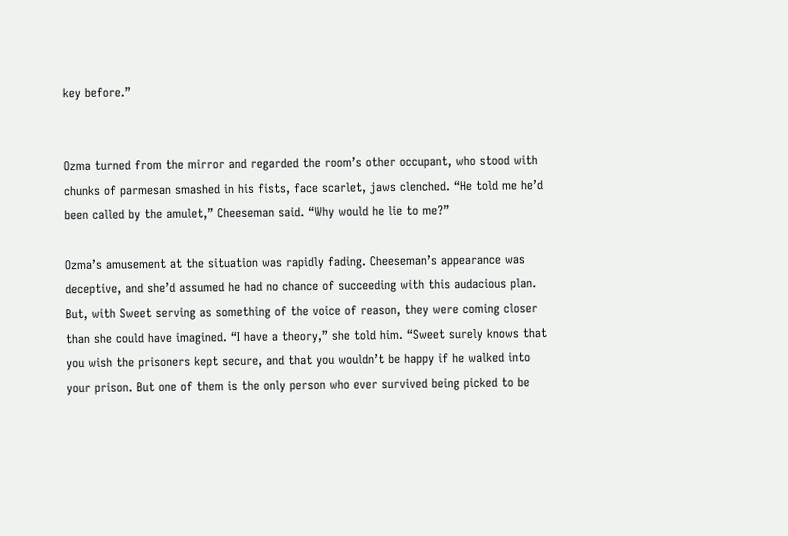key before.”


Ozma turned from the mirror and regarded the room’s other occupant, who stood with chunks of parmesan smashed in his fists, face scarlet, jaws clenched. “He told me he’d been called by the amulet,” Cheeseman said. “Why would he lie to me?”

Ozma’s amusement at the situation was rapidly fading. Cheeseman’s appearance was deceptive, and she’d assumed he had no chance of succeeding with this audacious plan. But, with Sweet serving as something of the voice of reason, they were coming closer than she could have imagined. “I have a theory,” she told him. “Sweet surely knows that you wish the prisoners kept secure, and that you wouldn’t be happy if he walked into your prison. But one of them is the only person who ever survived being picked to be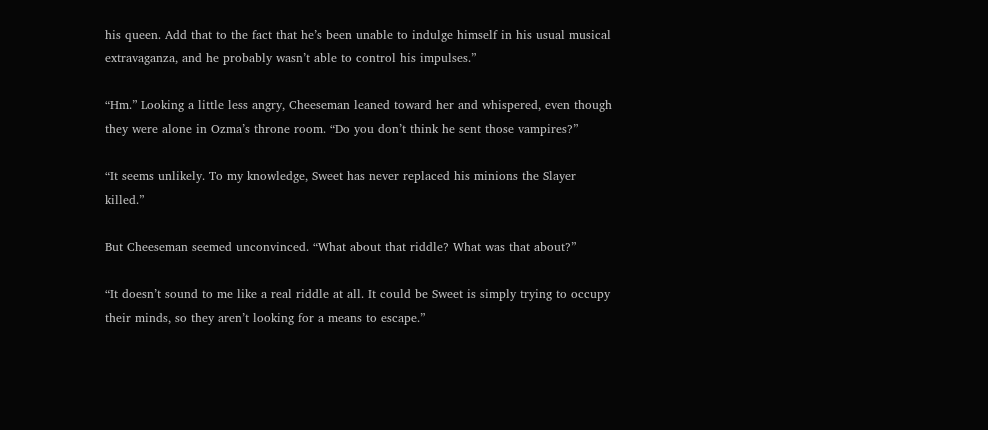his queen. Add that to the fact that he’s been unable to indulge himself in his usual musical extravaganza, and he probably wasn’t able to control his impulses.”

“Hm.” Looking a little less angry, Cheeseman leaned toward her and whispered, even though they were alone in Ozma’s throne room. “Do you don’t think he sent those vampires?”

“It seems unlikely. To my knowledge, Sweet has never replaced his minions the Slayer killed.”

But Cheeseman seemed unconvinced. “What about that riddle? What was that about?”

“It doesn’t sound to me like a real riddle at all. It could be Sweet is simply trying to occupy their minds, so they aren’t looking for a means to escape.”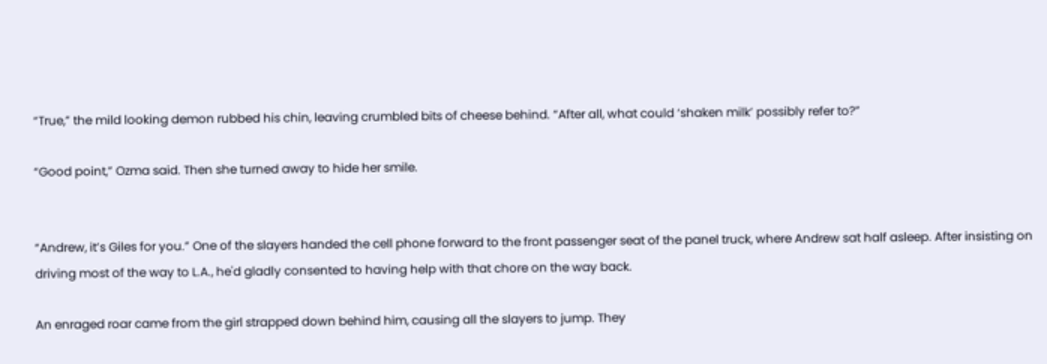“True,” the mild looking demon rubbed his chin, leaving crumbled bits of cheese behind. “After all, what could ‘shaken milk’ possibly refer to?”

“Good point,” Ozma said. Then she turned away to hide her smile.


“Andrew, it’s Giles for you.” One of the slayers handed the cell phone forward to the front passenger seat of the panel truck, where Andrew sat half asleep. After insisting on driving most of the way to L.A., he'd gladly consented to having help with that chore on the way back.

An enraged roar came from the girl strapped down behind him, causing all the slayers to jump. They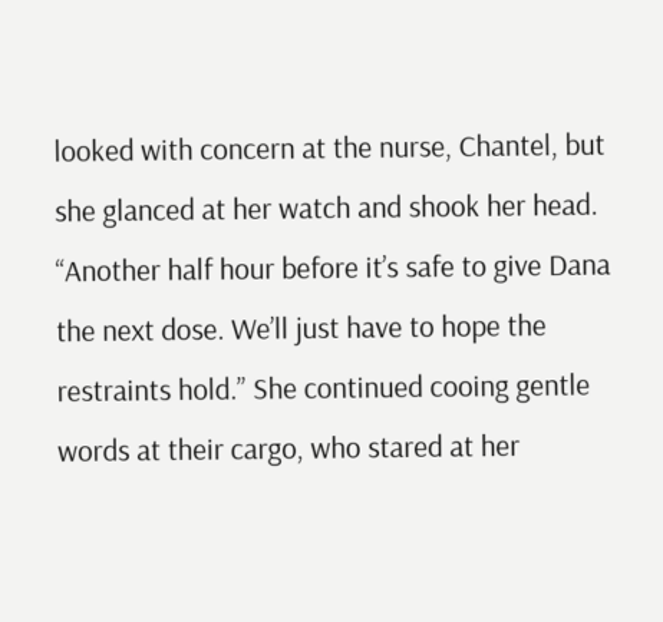looked with concern at the nurse, Chantel, but she glanced at her watch and shook her head. “Another half hour before it’s safe to give Dana the next dose. We’ll just have to hope the restraints hold.” She continued cooing gentle words at their cargo, who stared at her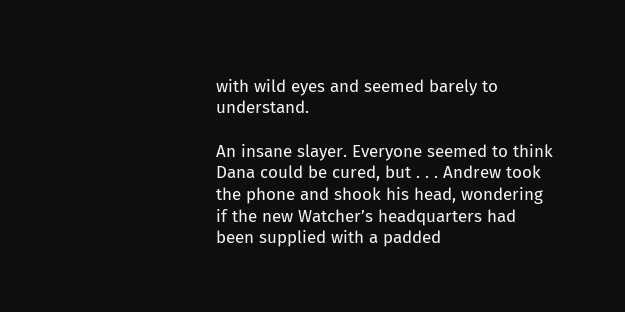with wild eyes and seemed barely to understand.

An insane slayer. Everyone seemed to think Dana could be cured, but . . . Andrew took the phone and shook his head, wondering if the new Watcher’s headquarters had been supplied with a padded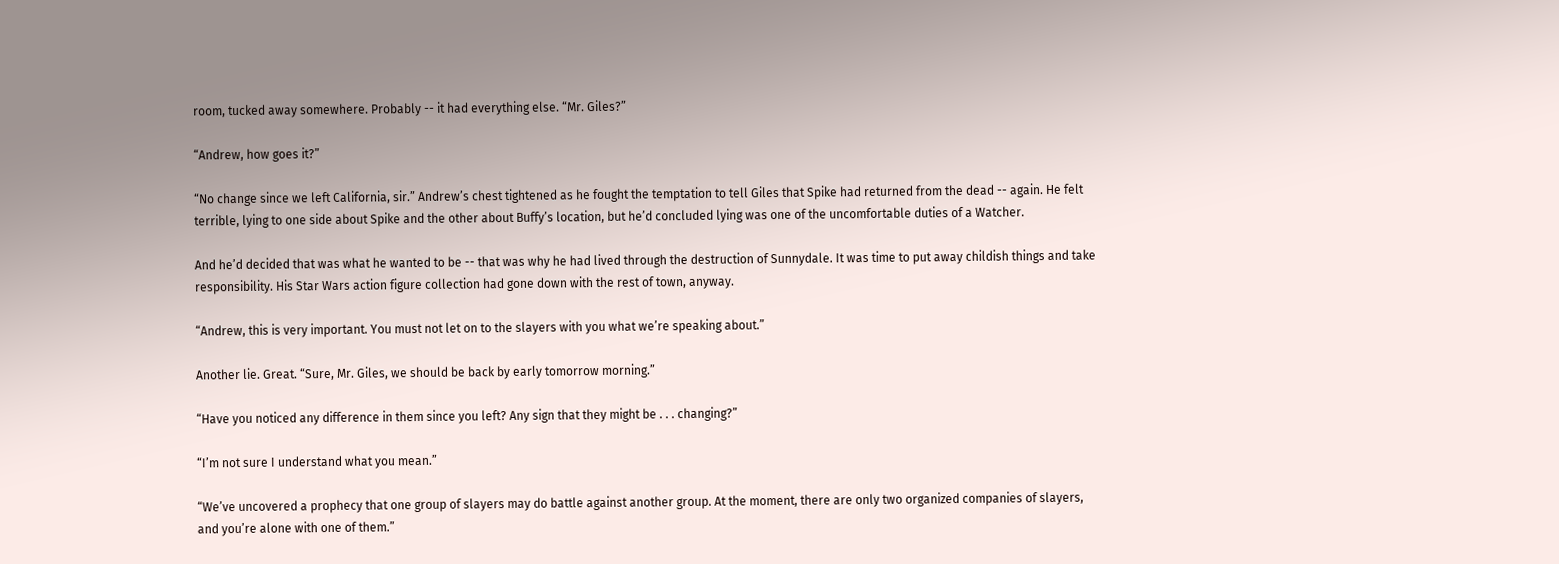room, tucked away somewhere. Probably -- it had everything else. “Mr. Giles?”

“Andrew, how goes it?”

“No change since we left California, sir.” Andrew’s chest tightened as he fought the temptation to tell Giles that Spike had returned from the dead -- again. He felt terrible, lying to one side about Spike and the other about Buffy’s location, but he’d concluded lying was one of the uncomfortable duties of a Watcher.

And he’d decided that was what he wanted to be -- that was why he had lived through the destruction of Sunnydale. It was time to put away childish things and take responsibility. His Star Wars action figure collection had gone down with the rest of town, anyway.

“Andrew, this is very important. You must not let on to the slayers with you what we’re speaking about.”

Another lie. Great. “Sure, Mr. Giles, we should be back by early tomorrow morning.”

“Have you noticed any difference in them since you left? Any sign that they might be . . . changing?”

“I’m not sure I understand what you mean.”

“We’ve uncovered a prophecy that one group of slayers may do battle against another group. At the moment, there are only two organized companies of slayers, and you’re alone with one of them.”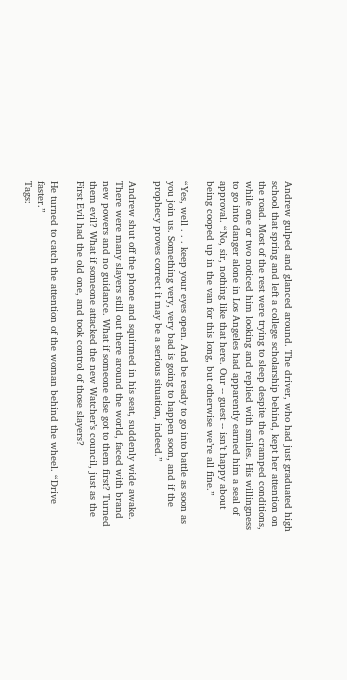Andrew gulped and glanced around. The driver, who had just graduated high school that spring and left a college scholarship behind, kept her attention on the road. Most of the rest were trying to sleep despite the cramped conditions, while one or two noticed him looking and replied with smiles. His willingness to go into danger alone in Los Angeles had apparently earned him a seal of approval. “No, sir, nothing like that here. Our -- guest -- isn’t happy about being cooped up in the van for this long, but otherwise we’re all fine.”

“Yes, well . . . keep your eyes open. And be ready to go into battle as soon as you join us. Something very, very bad is going to happen soon, and if the prophecy proves correct it may be a serious situation, indeed.”

Andrew shut off the phone and squirmed in his seat, suddenly wide awake. There were many slayers still out there around the world, faced with brand new powers and no guidance. What if someone else got to them first? Turned them evil? What if someone attacked the new Watcher’s council, just as the First Evil had the old one, and took control of those slayers?

He turned to catch the attention of the woman behind the wheel. “Drive faster.”
Tags: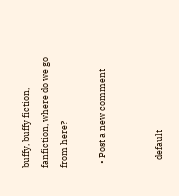buffy, buffy fiction, fanfiction, where do we go from here?

  • Post a new comment


    default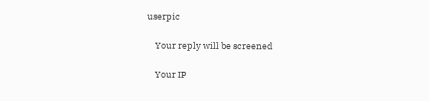userpic

    Your reply will be screened

    Your IP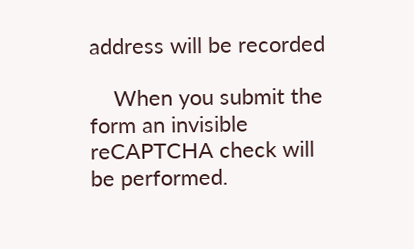address will be recorded

    When you submit the form an invisible reCAPTCHA check will be performed.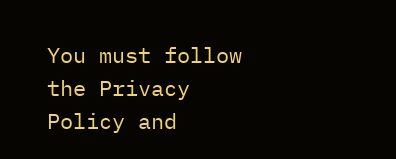You must follow the Privacy Policy and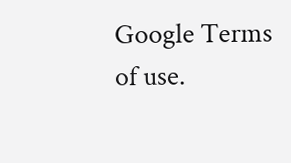Google Terms of use.